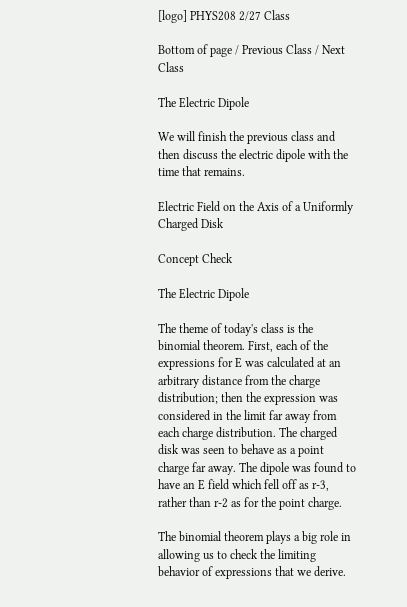[logo] PHYS208 2/27 Class

Bottom of page / Previous Class / Next Class

The Electric Dipole

We will finish the previous class and then discuss the electric dipole with the time that remains.

Electric Field on the Axis of a Uniformly Charged Disk

Concept Check

The Electric Dipole

The theme of today's class is the binomial theorem. First, each of the expressions for E was calculated at an arbitrary distance from the charge distribution; then the expression was considered in the limit far away from each charge distribution. The charged disk was seen to behave as a point charge far away. The dipole was found to have an E field which fell off as r-3, rather than r-2 as for the point charge.

The binomial theorem plays a big role in allowing us to check the limiting behavior of expressions that we derive.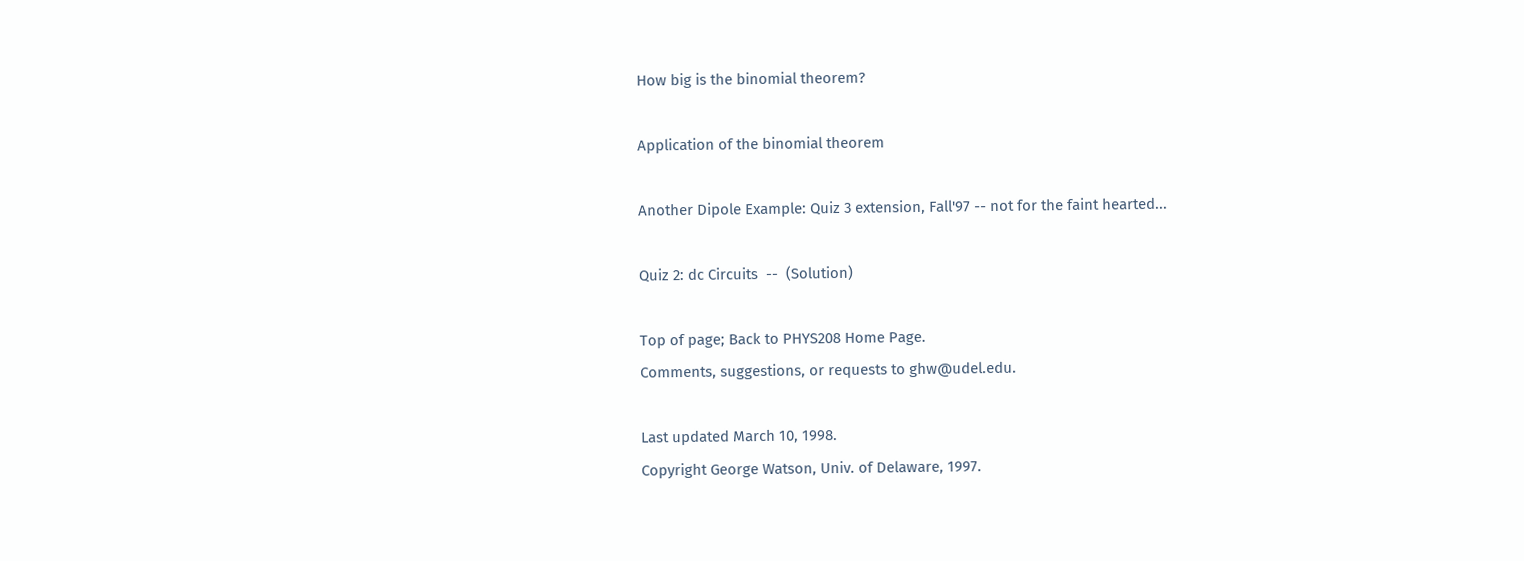How big is the binomial theorem?

Application of the binomial theorem

Another Dipole Example: Quiz 3 extension, Fall'97 -- not for the faint hearted...

Quiz 2: dc Circuits  --  (Solution)

Top of page; Back to PHYS208 Home Page.
Comments, suggestions, or requests to ghw@udel.edu.

Last updated March 10, 1998.
Copyright George Watson, Univ. of Delaware, 1997.